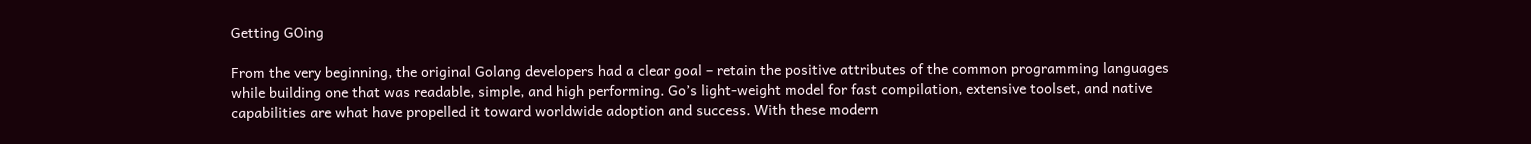Getting GOing

From the very beginning, the original Golang developers had a clear goal – retain the positive attributes of the common programming languages while building one that was readable, simple, and high performing. Go’s light-weight model for fast compilation, extensive toolset, and native capabilities are what have propelled it toward worldwide adoption and success. With these modern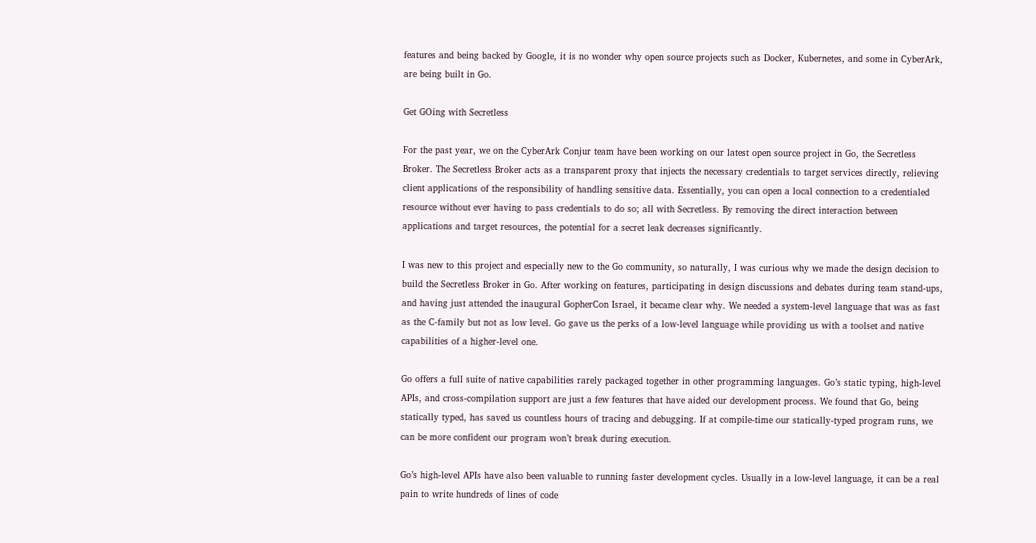features and being backed by Google, it is no wonder why open source projects such as Docker, Kubernetes, and some in CyberArk, are being built in Go.

Get GOing with Secretless

For the past year, we on the CyberArk Conjur team have been working on our latest open source project in Go, the Secretless Broker. The Secretless Broker acts as a transparent proxy that injects the necessary credentials to target services directly, relieving client applications of the responsibility of handling sensitive data. Essentially, you can open a local connection to a credentialed resource without ever having to pass credentials to do so; all with Secretless. By removing the direct interaction between applications and target resources, the potential for a secret leak decreases significantly.

I was new to this project and especially new to the Go community, so naturally, I was curious why we made the design decision to build the Secretless Broker in Go. After working on features, participating in design discussions and debates during team stand-ups, and having just attended the inaugural GopherCon Israel, it became clear why. We needed a system-level language that was as fast as the C-family but not as low level. Go gave us the perks of a low-level language while providing us with a toolset and native capabilities of a higher-level one.

Go offers a full suite of native capabilities rarely packaged together in other programming languages. Go’s static typing, high-level APIs, and cross-compilation support are just a few features that have aided our development process. We found that Go, being statically typed, has saved us countless hours of tracing and debugging. If at compile-time our statically-typed program runs, we can be more confident our program won’t break during execution.

Go’s high-level APIs have also been valuable to running faster development cycles. Usually in a low-level language, it can be a real pain to write hundreds of lines of code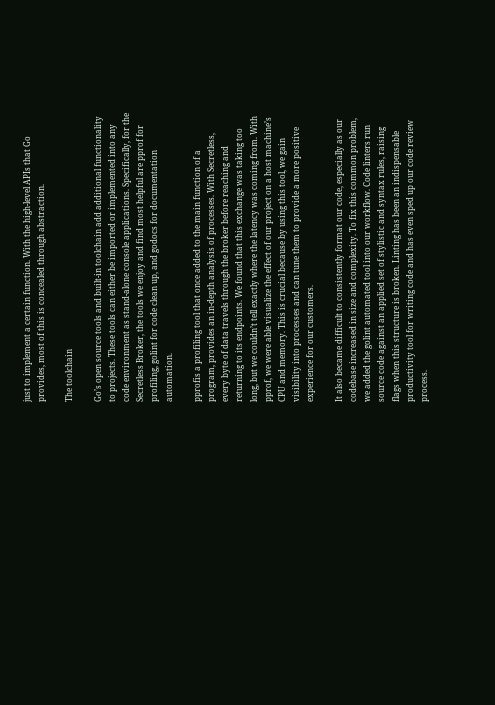just to implement a certain function. With the high-level APIs that Go provides, most of this is concealed through abstraction.

The toolchain

Go’s open source tools and built-in toolchain add additional functionality to projects. These tools can either be imported or implemented into any code environment as stand-alone console applications. Specifically, for the Secretless Broker, the tools we enjoy and find most helpful are pprof for profiling, golint for code clean up, and godocs for documentation automation.

pprofis a profiling tool that once added to the main function of a program, provides an in-depth analysis of processes. With Secretless, every byte of data travels through the broker before reaching and returning to its endpoints. We found that this exchange was taking too long, but we couldn’t tell exactly where the latency was coming from. With pprof, we were able visualize the effect of our project on a host machine’s CPU and memory. This is crucial because by using this tool, we gain visibility into processes and can tune them to provide a more positive experience for our customers.

It also became difficult to consistently format our code, especially as our codebase increased in size and complexity. To fix this common problem, we added the golint automated tool into our workflow. Code linters run source code against an applied set of stylistic and syntax rules, raising flags when this structure is broken. Linting has been an indispensable productivity tool for writing code and has even sped up our code review process.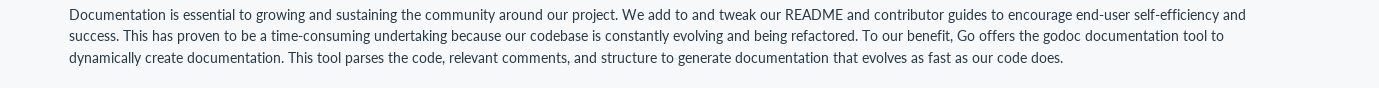Documentation is essential to growing and sustaining the community around our project. We add to and tweak our README and contributor guides to encourage end-user self-efficiency and success. This has proven to be a time-consuming undertaking because our codebase is constantly evolving and being refactored. To our benefit, Go offers the godoc documentation tool to dynamically create documentation. This tool parses the code, relevant comments, and structure to generate documentation that evolves as fast as our code does.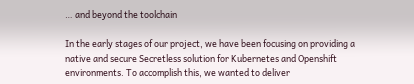… and beyond the toolchain

In the early stages of our project, we have been focusing on providing a native and secure Secretless solution for Kubernetes and Openshift environments. To accomplish this, we wanted to deliver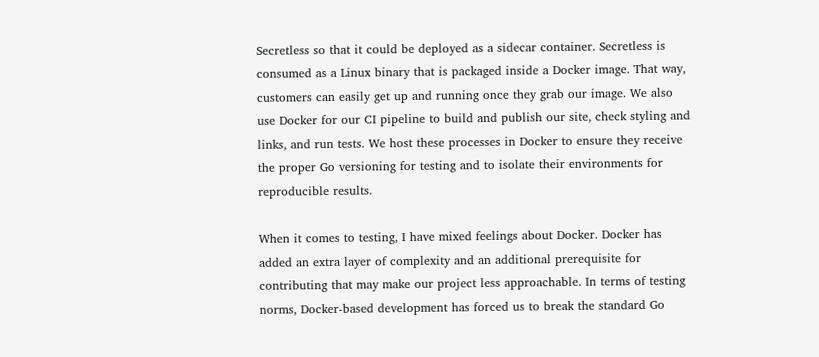Secretless so that it could be deployed as a sidecar container. Secretless is consumed as a Linux binary that is packaged inside a Docker image. That way, customers can easily get up and running once they grab our image. We also use Docker for our CI pipeline to build and publish our site, check styling and links, and run tests. We host these processes in Docker to ensure they receive the proper Go versioning for testing and to isolate their environments for reproducible results.

When it comes to testing, I have mixed feelings about Docker. Docker has added an extra layer of complexity and an additional prerequisite for contributing that may make our project less approachable. In terms of testing norms, Docker-based development has forced us to break the standard Go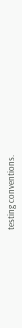testing conventions.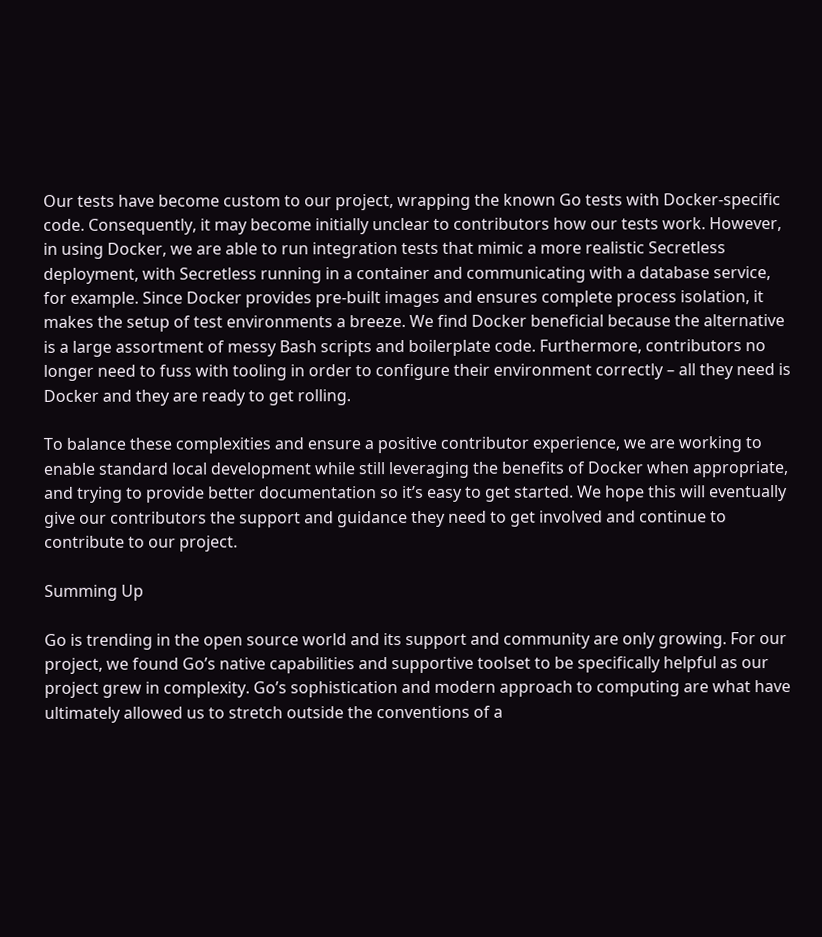Our tests have become custom to our project, wrapping the known Go tests with Docker-specific code. Consequently, it may become initially unclear to contributors how our tests work. However, in using Docker, we are able to run integration tests that mimic a more realistic Secretless deployment, with Secretless running in a container and communicating with a database service, for example. Since Docker provides pre-built images and ensures complete process isolation, it makes the setup of test environments a breeze. We find Docker beneficial because the alternative is a large assortment of messy Bash scripts and boilerplate code. Furthermore, contributors no longer need to fuss with tooling in order to configure their environment correctly – all they need is Docker and they are ready to get rolling.

To balance these complexities and ensure a positive contributor experience, we are working to enable standard local development while still leveraging the benefits of Docker when appropriate, and trying to provide better documentation so it’s easy to get started. We hope this will eventually give our contributors the support and guidance they need to get involved and continue to contribute to our project.

Summing Up

Go is trending in the open source world and its support and community are only growing. For our project, we found Go’s native capabilities and supportive toolset to be specifically helpful as our project grew in complexity. Go’s sophistication and modern approach to computing are what have ultimately allowed us to stretch outside the conventions of a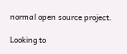normal open source project.

Looking to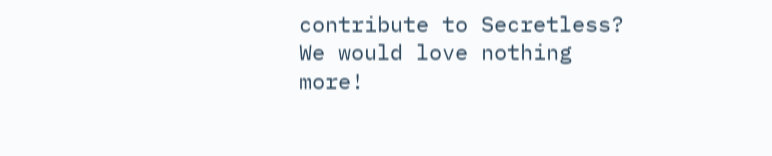contribute to Secretless? We would love nothing more!